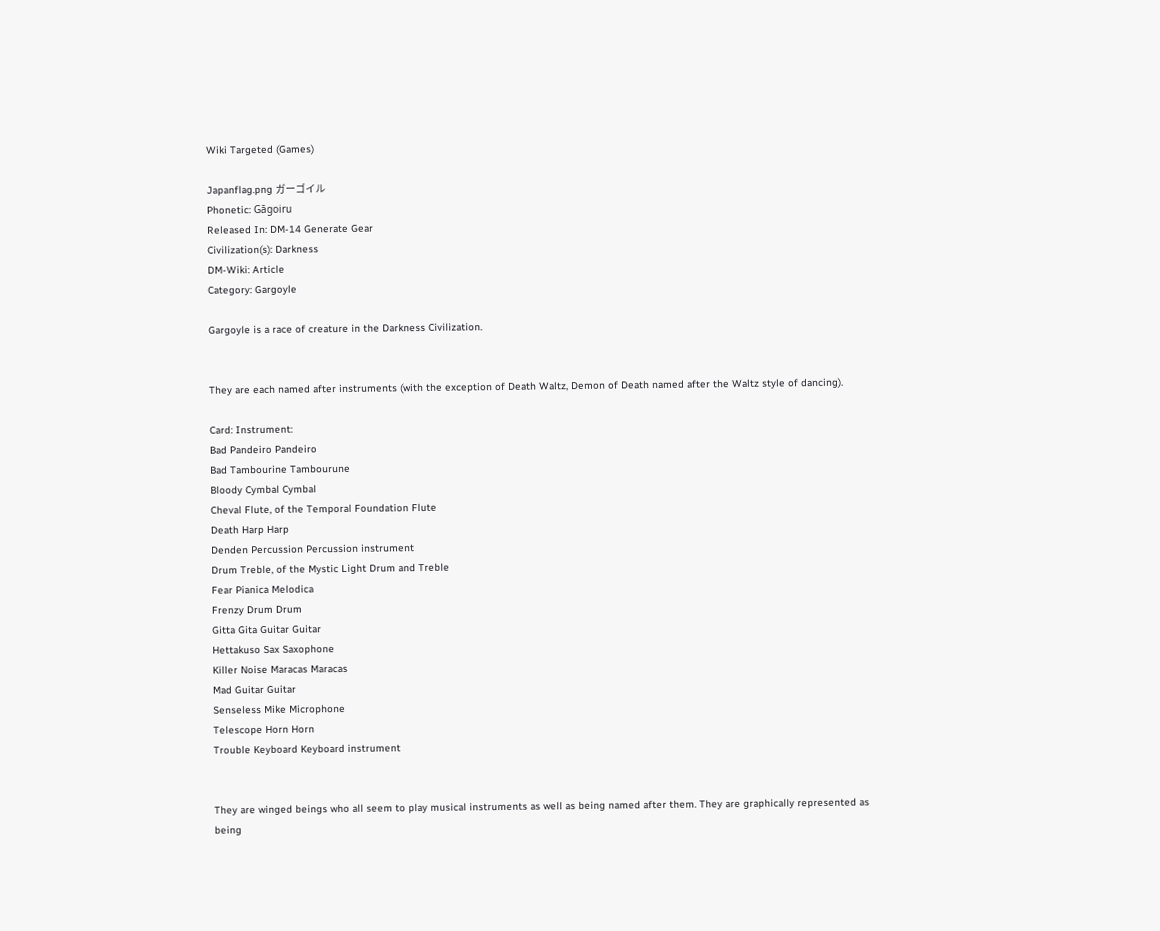Wiki Targeted (Games)

Japanflag.png ガーゴイル
Phonetic: Gāgoiru
Released In: DM-14 Generate Gear
Civilization(s): Darkness
DM-Wiki: Article
Category: Gargoyle

Gargoyle is a race of creature in the Darkness Civilization.


They are each named after instruments (with the exception of Death Waltz, Demon of Death named after the Waltz style of dancing).

Card: Instrument:
Bad Pandeiro Pandeiro
Bad Tambourine Tambourune
Bloody Cymbal Cymbal
Cheval Flute, of the Temporal Foundation Flute
Death Harp Harp
Denden Percussion Percussion instrument
Drum Treble, of the Mystic Light Drum and Treble
Fear Pianica Melodica
Frenzy Drum Drum
Gitta Gita Guitar Guitar
Hettakuso Sax Saxophone
Killer Noise Maracas Maracas
Mad Guitar Guitar
Senseless Mike Microphone
Telescope Horn Horn
Trouble Keyboard Keyboard instrument


They are winged beings who all seem to play musical instruments as well as being named after them. They are graphically represented as being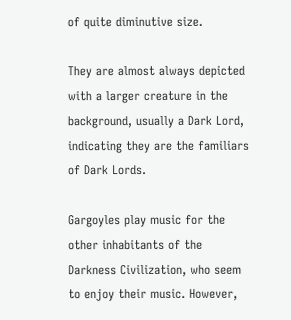of quite diminutive size.

They are almost always depicted with a larger creature in the background, usually a Dark Lord, indicating they are the familiars of Dark Lords.

Gargoyles play music for the other inhabitants of the Darkness Civilization, who seem to enjoy their music. However,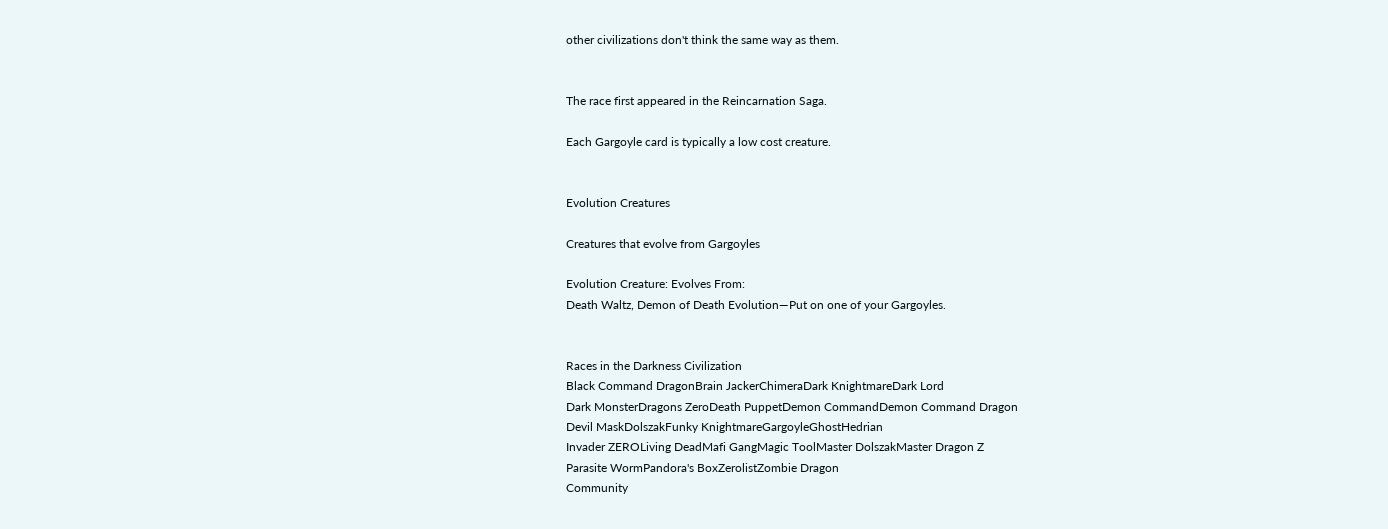other civilizations don't think the same way as them.


The race first appeared in the Reincarnation Saga.

Each Gargoyle card is typically a low cost creature.


Evolution Creatures

Creatures that evolve from Gargoyles

Evolution Creature: Evolves From:
Death Waltz, Demon of Death Evolution—Put on one of your Gargoyles.


Races in the Darkness Civilization
Black Command DragonBrain JackerChimeraDark KnightmareDark Lord
Dark MonsterDragons ZeroDeath PuppetDemon CommandDemon Command Dragon
Devil MaskDolszakFunky KnightmareGargoyleGhostHedrian
Invader ZEROLiving DeadMafi GangMagic ToolMaster DolszakMaster Dragon Z
Parasite WormPandora's BoxZerolistZombie Dragon
Community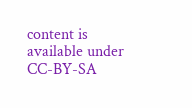content is available under CC-BY-SA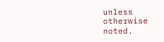unless otherwise noted.